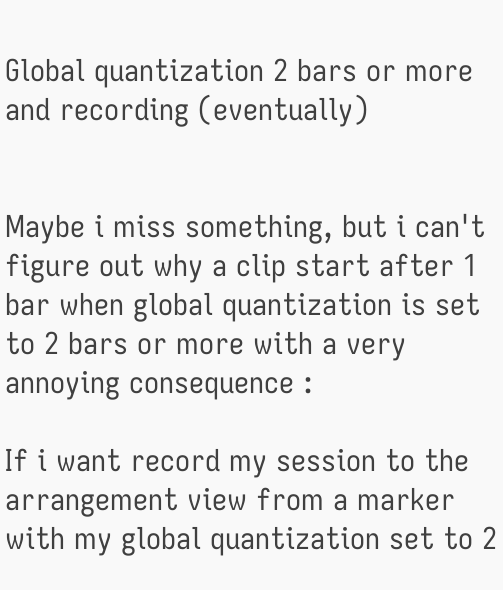Global quantization 2 bars or more and recording (eventually)


Maybe i miss something, but i can't figure out why a clip start after 1 bar when global quantization is set to 2 bars or more with a very annoying consequence :

If i want record my session to the arrangement view from a marker with my global quantization set to 2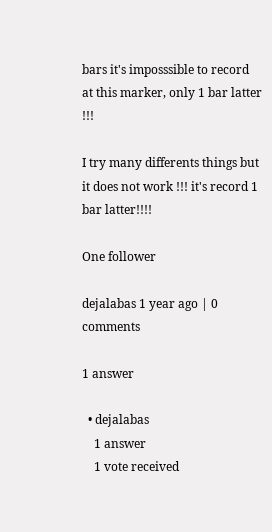bars it's imposssible to record at this marker, only 1 bar latter !!!

I try many differents things but it does not work !!! it's record 1 bar latter!!!!

One follower

dejalabas 1 year ago | 0 comments

1 answer

  • dejalabas
    1 answer
    1 vote received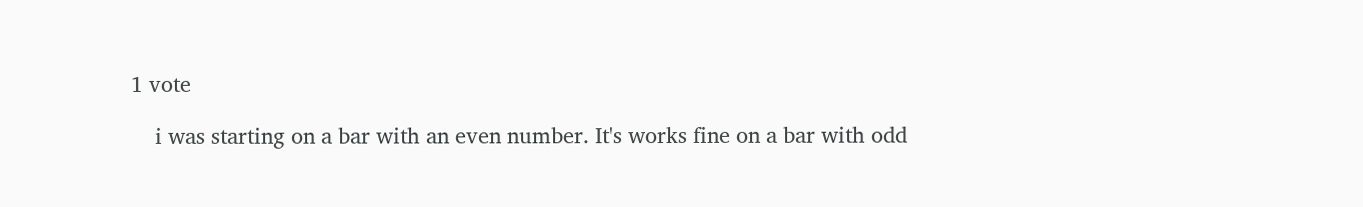1 vote

    i was starting on a bar with an even number. It's works fine on a bar with odd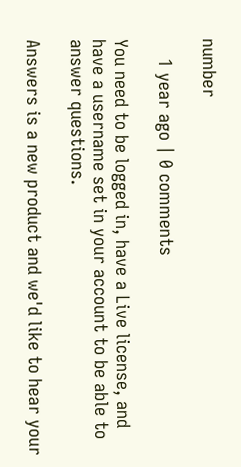number

    1 year ago | 0 comments

You need to be logged in, have a Live license, and have a username set in your account to be able to answer questions.

Answers is a new product and we'd like to hear your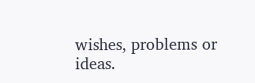wishes, problems or ideas.